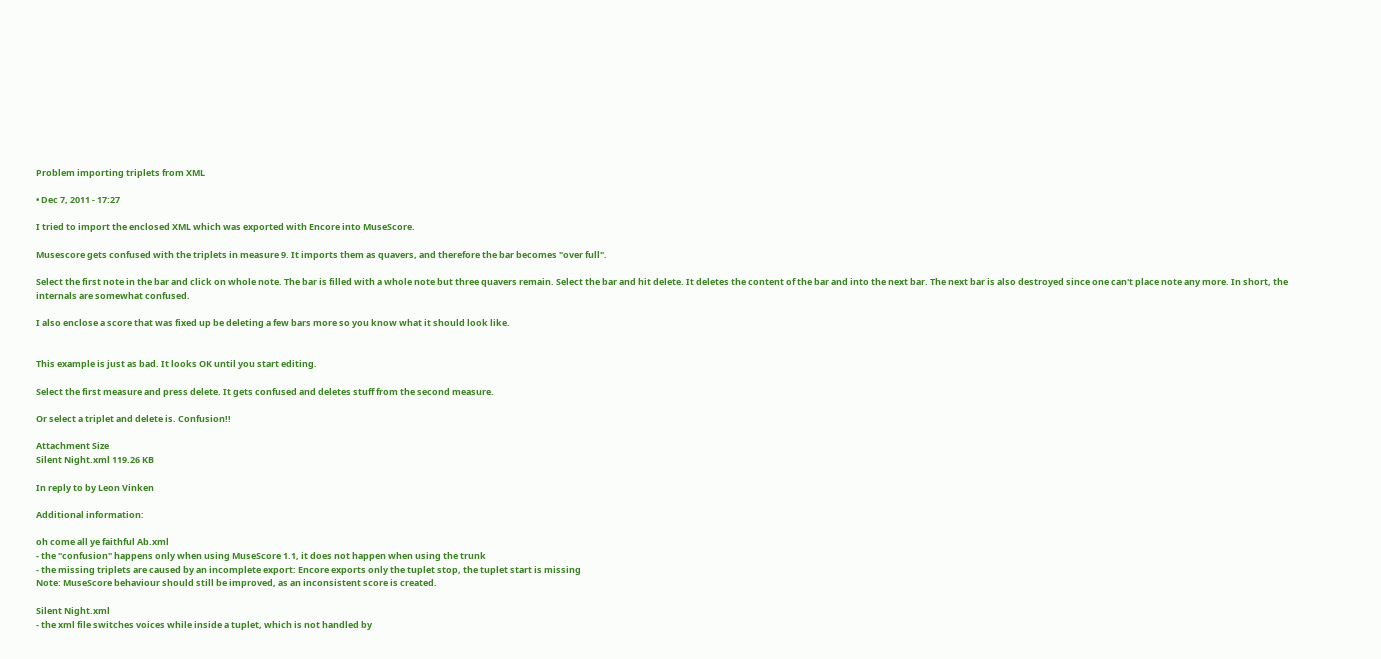Problem importing triplets from XML

• Dec 7, 2011 - 17:27

I tried to import the enclosed XML which was exported with Encore into MuseScore.

Musescore gets confused with the triplets in measure 9. It imports them as quavers, and therefore the bar becomes "over full".

Select the first note in the bar and click on whole note. The bar is filled with a whole note but three quavers remain. Select the bar and hit delete. It deletes the content of the bar and into the next bar. The next bar is also destroyed since one can't place note any more. In short, the internals are somewhat confused.

I also enclose a score that was fixed up be deleting a few bars more so you know what it should look like.


This example is just as bad. It looks OK until you start editing.

Select the first measure and press delete. It gets confused and deletes stuff from the second measure.

Or select a triplet and delete is. Confusion!!

Attachment Size
Silent Night.xml 119.26 KB

In reply to by Leon Vinken

Additional information:

oh come all ye faithful Ab.xml
- the "confusion" happens only when using MuseScore 1.1, it does not happen when using the trunk
- the missing triplets are caused by an incomplete export: Encore exports only the tuplet stop, the tuplet start is missing
Note: MuseScore behaviour should still be improved, as an inconsistent score is created.

Silent Night.xml
- the xml file switches voices while inside a tuplet, which is not handled by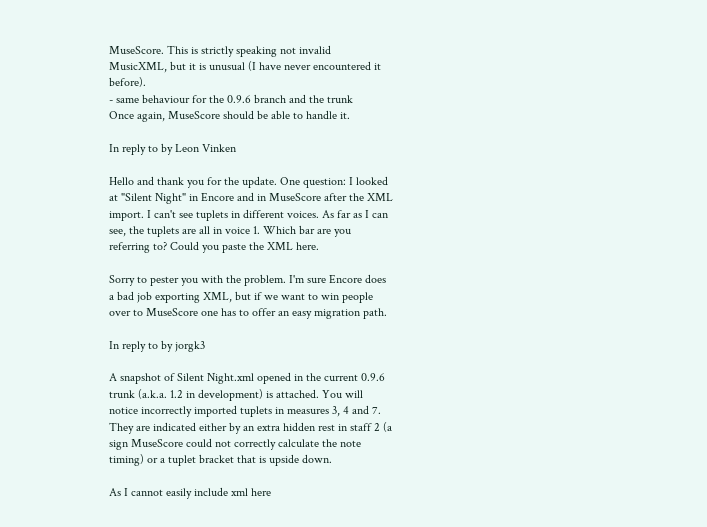MuseScore. This is strictly speaking not invalid
MusicXML, but it is unusual (I have never encountered it before).
- same behaviour for the 0.9.6 branch and the trunk
Once again, MuseScore should be able to handle it.

In reply to by Leon Vinken

Hello and thank you for the update. One question: I looked at "Silent Night" in Encore and in MuseScore after the XML import. I can't see tuplets in different voices. As far as I can see, the tuplets are all in voice 1. Which bar are you referring to? Could you paste the XML here.

Sorry to pester you with the problem. I'm sure Encore does a bad job exporting XML, but if we want to win people over to MuseScore one has to offer an easy migration path.

In reply to by jorgk3

A snapshot of Silent Night.xml opened in the current 0.9.6 trunk (a.k.a. 1.2 in development) is attached. You will notice incorrectly imported tuplets in measures 3, 4 and 7. They are indicated either by an extra hidden rest in staff 2 (a sign MuseScore could not correctly calculate the note timing) or a tuplet bracket that is upside down.

As I cannot easily include xml here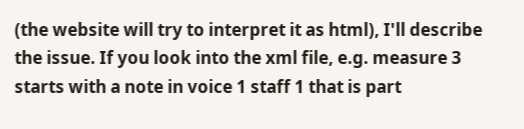(the website will try to interpret it as html), I'll describe the issue. If you look into the xml file, e.g. measure 3 starts with a note in voice 1 staff 1 that is part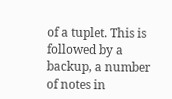of a tuplet. This is followed by a backup, a number of notes in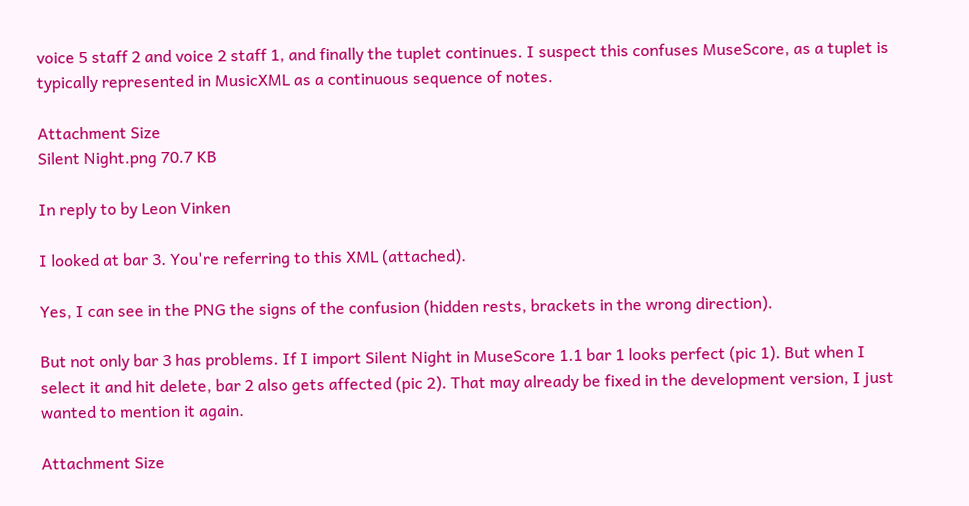voice 5 staff 2 and voice 2 staff 1, and finally the tuplet continues. I suspect this confuses MuseScore, as a tuplet is typically represented in MusicXML as a continuous sequence of notes.

Attachment Size
Silent Night.png 70.7 KB

In reply to by Leon Vinken

I looked at bar 3. You're referring to this XML (attached).

Yes, I can see in the PNG the signs of the confusion (hidden rests, brackets in the wrong direction).

But not only bar 3 has problems. If I import Silent Night in MuseScore 1.1 bar 1 looks perfect (pic 1). But when I select it and hit delete, bar 2 also gets affected (pic 2). That may already be fixed in the development version, I just wanted to mention it again.

Attachment Size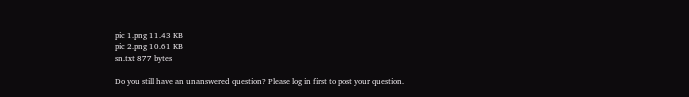pic 1.png 11.43 KB
pic 2.png 10.61 KB
sn.txt 877 bytes

Do you still have an unanswered question? Please log in first to post your question.